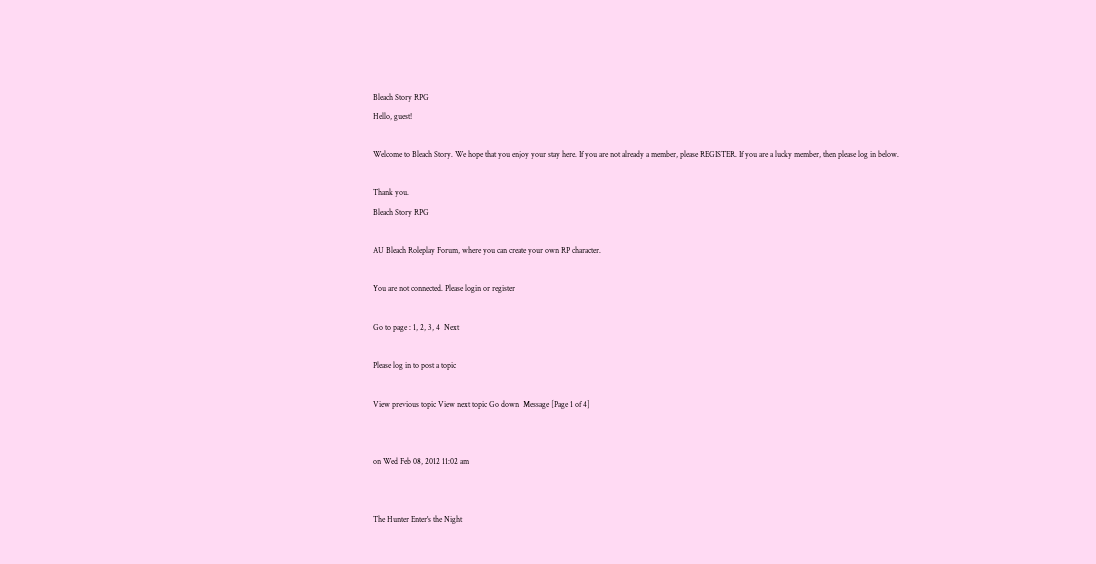Bleach Story RPG
Hello, guest!

Welcome to Bleach Story. We hope that you enjoy your stay here. If you are not already a member, please REGISTER. If you are a lucky member, then please log in below.

Thank you.
Bleach Story RPG

AU Bleach Roleplay Forum, where you can create your own RP character.

You are not connected. Please login or register

Go to page : 1, 2, 3, 4  Next

Please log in to post a topic

View previous topic View next topic Go down  Message [Page 1 of 4]


on Wed Feb 08, 2012 11:02 am


The Hunter Enter's the Night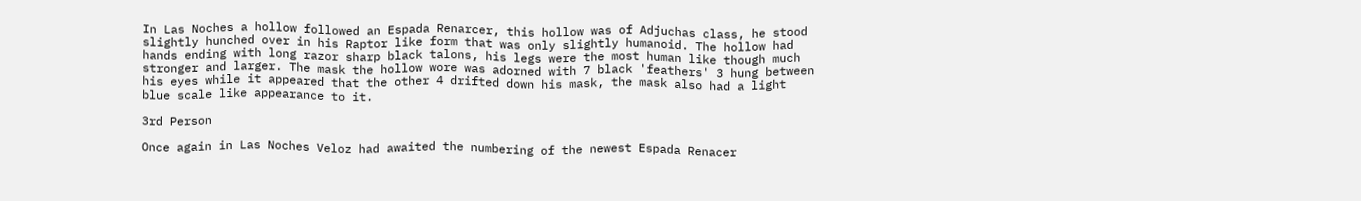In Las Noches a hollow followed an Espada Renarcer, this hollow was of Adjuchas class, he stood slightly hunched over in his Raptor like form that was only slightly humanoid. The hollow had hands ending with long razor sharp black talons, his legs were the most human like though much stronger and larger. The mask the hollow wore was adorned with 7 black 'feathers' 3 hung between his eyes while it appeared that the other 4 drifted down his mask, the mask also had a light blue scale like appearance to it.

3rd Person

Once again in Las Noches Veloz had awaited the numbering of the newest Espada Renacer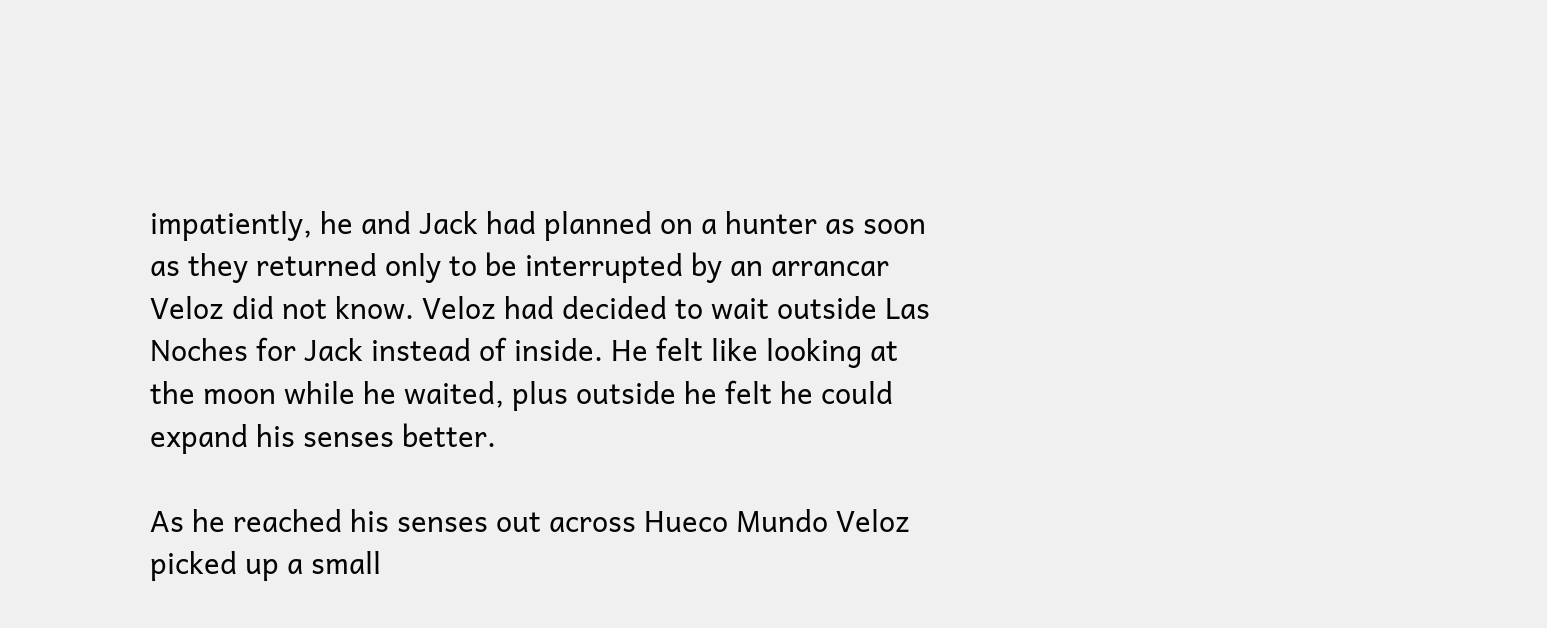impatiently, he and Jack had planned on a hunter as soon as they returned only to be interrupted by an arrancar Veloz did not know. Veloz had decided to wait outside Las Noches for Jack instead of inside. He felt like looking at the moon while he waited, plus outside he felt he could expand his senses better.

As he reached his senses out across Hueco Mundo Veloz picked up a small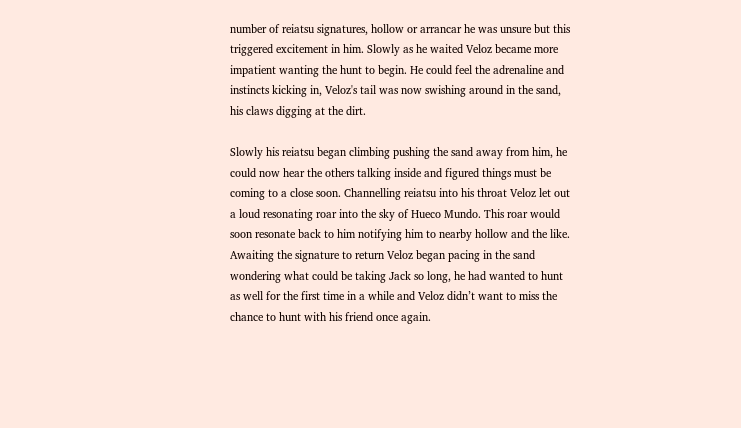number of reiatsu signatures, hollow or arrancar he was unsure but this triggered excitement in him. Slowly as he waited Veloz became more impatient wanting the hunt to begin. He could feel the adrenaline and instincts kicking in, Veloz's tail was now swishing around in the sand, his claws digging at the dirt.

Slowly his reiatsu began climbing pushing the sand away from him, he could now hear the others talking inside and figured things must be coming to a close soon. Channelling reiatsu into his throat Veloz let out a loud resonating roar into the sky of Hueco Mundo. This roar would soon resonate back to him notifying him to nearby hollow and the like. Awaiting the signature to return Veloz began pacing in the sand wondering what could be taking Jack so long, he had wanted to hunt as well for the first time in a while and Veloz didn’t want to miss the chance to hunt with his friend once again.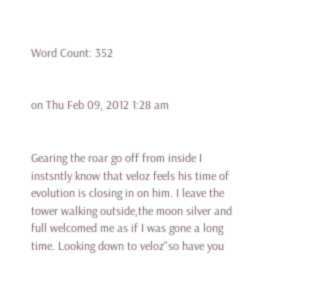Word Count: 352


on Thu Feb 09, 2012 1:28 am


Gearing the roar go off from inside I instsntly know that veloz feels his time of evolution is closing in on him. I leave the tower walking outside,the moon silver and full welcomed me as if I was gone a long time. Looking down to veloz"so have you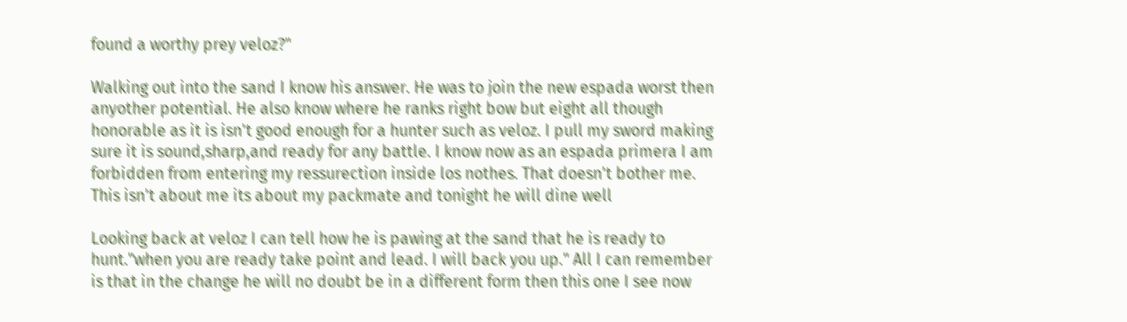found a worthy prey veloz?"

Walking out into the sand I know his answer. He was to join the new espada worst then anyother potential. He also know where he ranks right bow but eight all though honorable as it is isn't good enough for a hunter such as veloz. I pull my sword making sure it is sound,sharp,and ready for any battle. I know now as an espada primera I am forbidden from entering my ressurection inside los nothes. That doesn't bother me. This isn't about me its about my packmate and tonight he will dine well

Looking back at veloz I can tell how he is pawing at the sand that he is ready to hunt."when you are ready take point and lead. I will back you up." All I can remember is that in the change he will no doubt be in a different form then this one I see now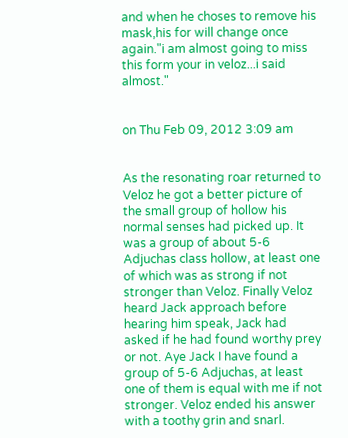and when he choses to remove his mask,his for will change once again."i am almost going to miss this form your in veloz...i said almost."


on Thu Feb 09, 2012 3:09 am


As the resonating roar returned to Veloz he got a better picture of the small group of hollow his normal senses had picked up. It was a group of about 5-6 Adjuchas class hollow, at least one of which was as strong if not stronger than Veloz. Finally Veloz heard Jack approach before hearing him speak, Jack had asked if he had found worthy prey or not. Aye Jack I have found a group of 5-6 Adjuchas, at least one of them is equal with me if not stronger. Veloz ended his answer with a toothy grin and snarl.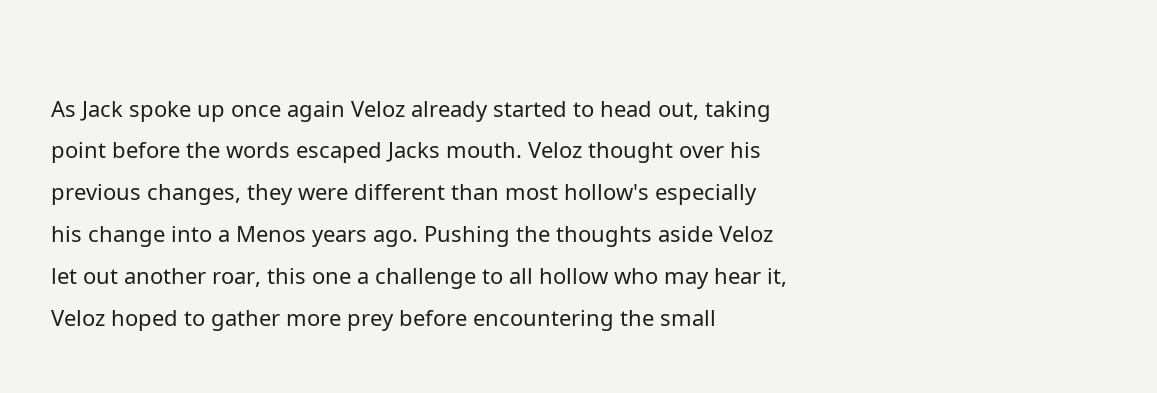As Jack spoke up once again Veloz already started to head out, taking point before the words escaped Jacks mouth. Veloz thought over his previous changes, they were different than most hollow's especially his change into a Menos years ago. Pushing the thoughts aside Veloz let out another roar, this one a challenge to all hollow who may hear it, Veloz hoped to gather more prey before encountering the small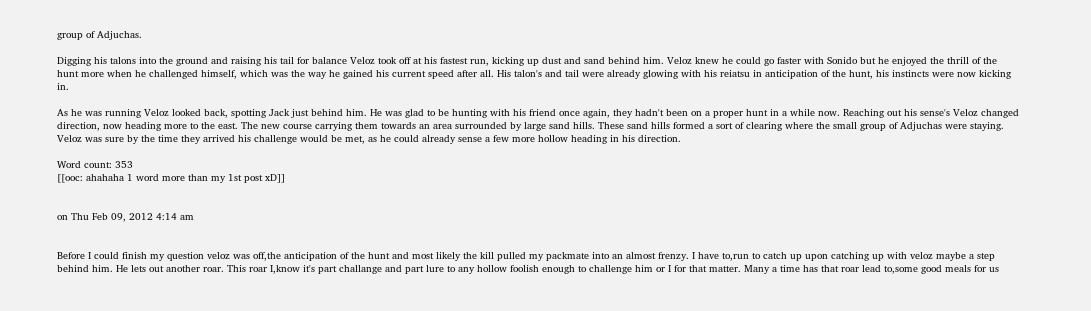group of Adjuchas.

Digging his talons into the ground and raising his tail for balance Veloz took off at his fastest run, kicking up dust and sand behind him. Veloz knew he could go faster with Sonido but he enjoyed the thrill of the hunt more when he challenged himself, which was the way he gained his current speed after all. His talon's and tail were already glowing with his reiatsu in anticipation of the hunt, his instincts were now kicking in.

As he was running Veloz looked back, spotting Jack just behind him. He was glad to be hunting with his friend once again, they hadn't been on a proper hunt in a while now. Reaching out his sense's Veloz changed direction, now heading more to the east. The new course carrying them towards an area surrounded by large sand hills. These sand hills formed a sort of clearing where the small group of Adjuchas were staying. Veloz was sure by the time they arrived his challenge would be met, as he could already sense a few more hollow heading in his direction.

Word count: 353
[[ooc: ahahaha 1 word more than my 1st post xD]]


on Thu Feb 09, 2012 4:14 am


Before I could finish my question veloz was off,the anticipation of the hunt and most likely the kill pulled my packmate into an almost frenzy. I have to,run to catch up upon catching up with veloz maybe a step behind him. He lets out another roar. This roar I,know it's part challange and part lure to any hollow foolish enough to challenge him or I for that matter. Many a time has that roar lead to,some good meals for us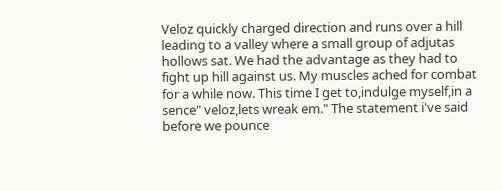Veloz quickly charged direction and runs over a hill leading to a valley where a small group of adjutas hollows sat. We had the advantage as they had to fight up hill against us. My muscles ached for combat for a while now. This time I get to,indulge myself,in a sence" veloz,lets wreak em." The statement i've said before we pounce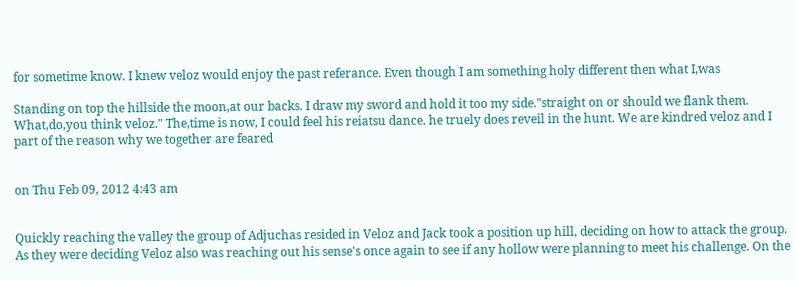for sometime know. I knew veloz would enjoy the past referance. Even though I am something holy different then what I,was

Standing on top the hillside the moon,at our backs. I draw my sword and hold it too my side."straight on or should we flank them. What,do,you think veloz." The,time is now, I could feel his reiatsu dance. he truely does reveil in the hunt. We are kindred veloz and I part of the reason why we together are feared


on Thu Feb 09, 2012 4:43 am


Quickly reaching the valley the group of Adjuchas resided in Veloz and Jack took a position up hill, deciding on how to attack the group. As they were deciding Veloz also was reaching out his sense's once again to see if any hollow were planning to meet his challenge. On the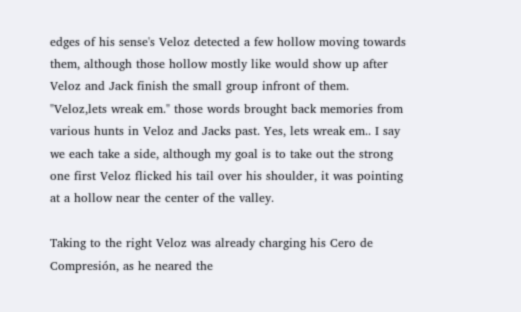edges of his sense's Veloz detected a few hollow moving towards them, although those hollow mostly like would show up after Veloz and Jack finish the small group infront of them.
"Veloz,lets wreak em." those words brought back memories from various hunts in Veloz and Jacks past. Yes, lets wreak em.. I say we each take a side, although my goal is to take out the strong one first Veloz flicked his tail over his shoulder, it was pointing at a hollow near the center of the valley.

Taking to the right Veloz was already charging his Cero de Compresión, as he neared the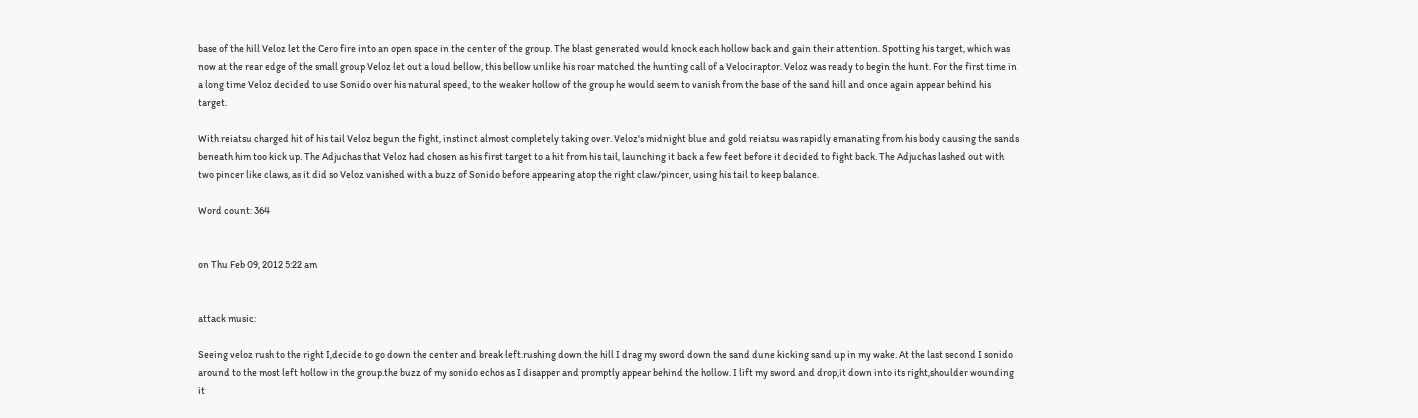base of the hill Veloz let the Cero fire into an open space in the center of the group. The blast generated would knock each hollow back and gain their attention. Spotting his target, which was now at the rear edge of the small group Veloz let out a loud bellow, this bellow unlike his roar matched the hunting call of a Velociraptor. Veloz was ready to begin the hunt. For the first time in a long time Veloz decided to use Sonido over his natural speed, to the weaker hollow of the group he would seem to vanish from the base of the sand hill and once again appear behind his target.

With reiatsu charged hit of his tail Veloz begun the fight, instinct almost completely taking over. Veloz's midnight blue and gold reiatsu was rapidly emanating from his body causing the sands beneath him too kick up. The Adjuchas that Veloz had chosen as his first target to a hit from his tail, launching it back a few feet before it decided to fight back. The Adjuchas lashed out with two pincer like claws, as it did so Veloz vanished with a buzz of Sonido before appearing atop the right claw/pincer, using his tail to keep balance.

Word count: 364


on Thu Feb 09, 2012 5:22 am


attack music:

Seeing veloz rush to the right I,decide to go down the center and break left.rushing down the hill I drag my sword down the sand dune kicking sand up in my wake. At the last second I sonido around to the most left hollow in the group.the buzz of my sonido echos as I disapper and promptly appear behind the hollow. I lift my sword and drop,it down into its right,shoulder wounding it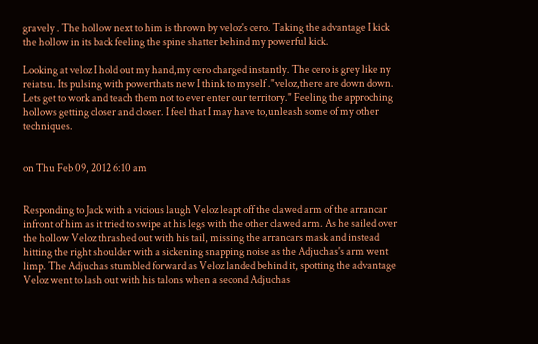gravely . The hollow next to him is thrown by veloz's cero. Taking the advantage I kick the hollow in its back feeling the spine shatter behind my powerful kick.

Looking at veloz I hold out my hand,my cero charged instantly. The cero is grey like ny reiatsu. Its pulsing with powerthats new I think to myself ."veloz,there are down down. Lets get to work and teach them not to ever enter our territory." Feeling the approching hollows getting closer and closer. I feel that I may have to,unleash some of my other techniques.


on Thu Feb 09, 2012 6:10 am


Responding to Jack with a vicious laugh Veloz leapt off the clawed arm of the arrancar infront of him as it tried to swipe at his legs with the other clawed arm. As he sailed over the hollow Veloz thrashed out with his tail, missing the arrancars mask and instead hitting the right shoulder with a sickening snapping noise as the Adjuchas's arm went limp. The Adjuchas stumbled forward as Veloz landed behind it, spotting the advantage Veloz went to lash out with his talons when a second Adjuchas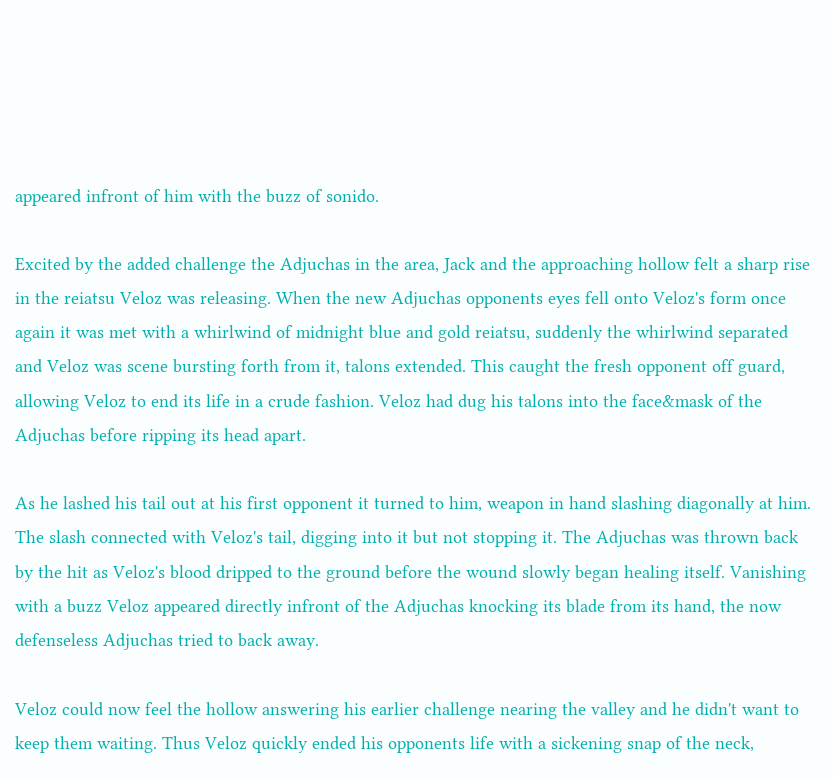appeared infront of him with the buzz of sonido.

Excited by the added challenge the Adjuchas in the area, Jack and the approaching hollow felt a sharp rise in the reiatsu Veloz was releasing. When the new Adjuchas opponents eyes fell onto Veloz's form once again it was met with a whirlwind of midnight blue and gold reiatsu, suddenly the whirlwind separated and Veloz was scene bursting forth from it, talons extended. This caught the fresh opponent off guard, allowing Veloz to end its life in a crude fashion. Veloz had dug his talons into the face&mask of the Adjuchas before ripping its head apart.

As he lashed his tail out at his first opponent it turned to him, weapon in hand slashing diagonally at him. The slash connected with Veloz's tail, digging into it but not stopping it. The Adjuchas was thrown back by the hit as Veloz's blood dripped to the ground before the wound slowly began healing itself. Vanishing with a buzz Veloz appeared directly infront of the Adjuchas knocking its blade from its hand, the now defenseless Adjuchas tried to back away.

Veloz could now feel the hollow answering his earlier challenge nearing the valley and he didn't want to keep them waiting. Thus Veloz quickly ended his opponents life with a sickening snap of the neck,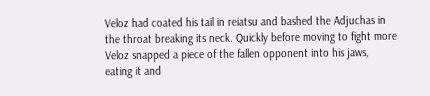Veloz had coated his tail in reiatsu and bashed the Adjuchas in the throat breaking its neck. Quickly before moving to fight more Veloz snapped a piece of the fallen opponent into his jaws, eating it and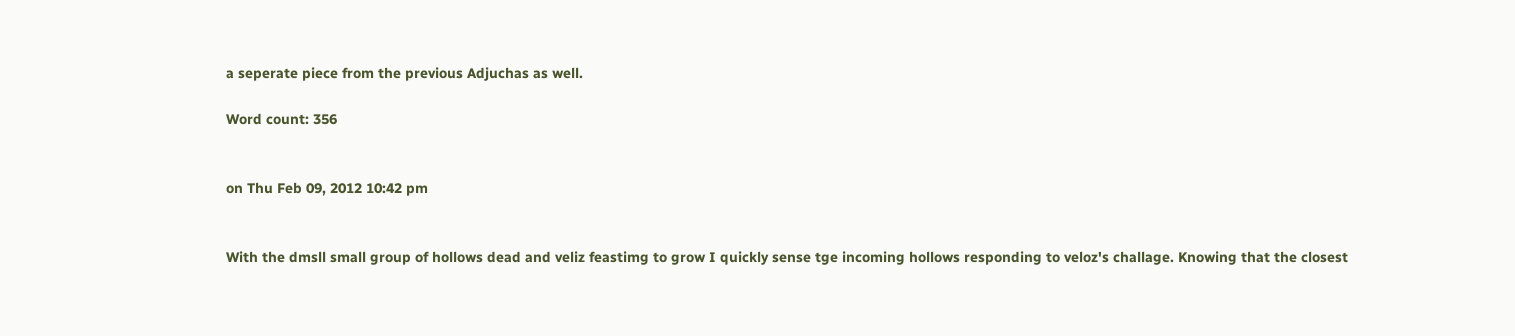a seperate piece from the previous Adjuchas as well.

Word count: 356


on Thu Feb 09, 2012 10:42 pm


With the dmsll small group of hollows dead and veliz feastimg to grow I quickly sense tge incoming hollows responding to veloz's challage. Knowing that the closest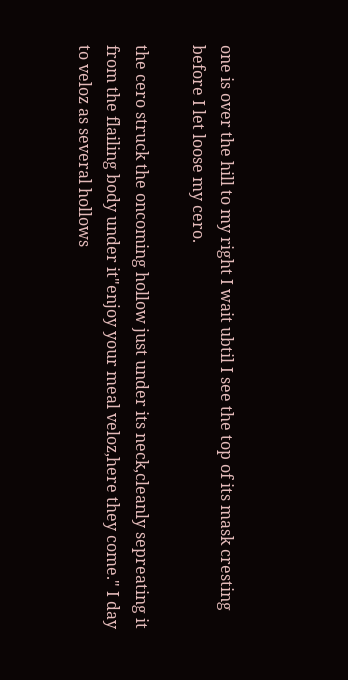one is over the hill to my right I wait ubtil I see the top of its mask cresting before I let loose my cero.

the cero struck the oncoming hollow just under its neck,cleanly sepreating it from the flailing body under it"enjoy your meal veloz,here they come." I day to veloz as several hollows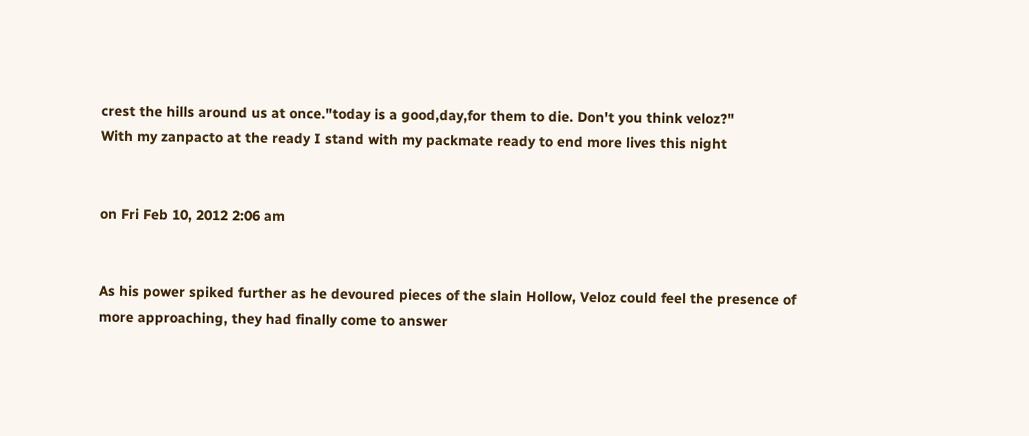crest the hills around us at once."today is a good,day,for them to die. Don't you think veloz?"
With my zanpacto at the ready I stand with my packmate ready to end more lives this night


on Fri Feb 10, 2012 2:06 am


As his power spiked further as he devoured pieces of the slain Hollow, Veloz could feel the presence of more approaching, they had finally come to answer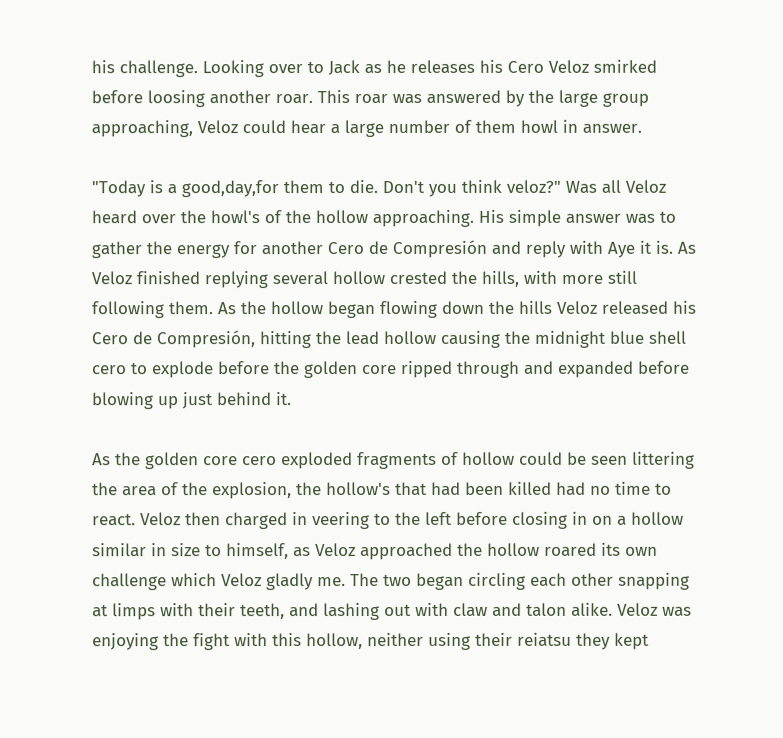his challenge. Looking over to Jack as he releases his Cero Veloz smirked before loosing another roar. This roar was answered by the large group approaching, Veloz could hear a large number of them howl in answer.

"Today is a good,day,for them to die. Don't you think veloz?" Was all Veloz heard over the howl's of the hollow approaching. His simple answer was to gather the energy for another Cero de Compresión and reply with Aye it is. As Veloz finished replying several hollow crested the hills, with more still following them. As the hollow began flowing down the hills Veloz released his Cero de Compresión, hitting the lead hollow causing the midnight blue shell cero to explode before the golden core ripped through and expanded before blowing up just behind it.

As the golden core cero exploded fragments of hollow could be seen littering the area of the explosion, the hollow's that had been killed had no time to react. Veloz then charged in veering to the left before closing in on a hollow similar in size to himself, as Veloz approached the hollow roared its own challenge which Veloz gladly me. The two began circling each other snapping at limps with their teeth, and lashing out with claw and talon alike. Veloz was enjoying the fight with this hollow, neither using their reiatsu they kept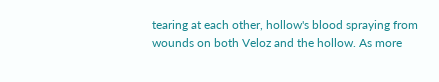tearing at each other, hollow's blood spraying from wounds on both Veloz and the hollow. As more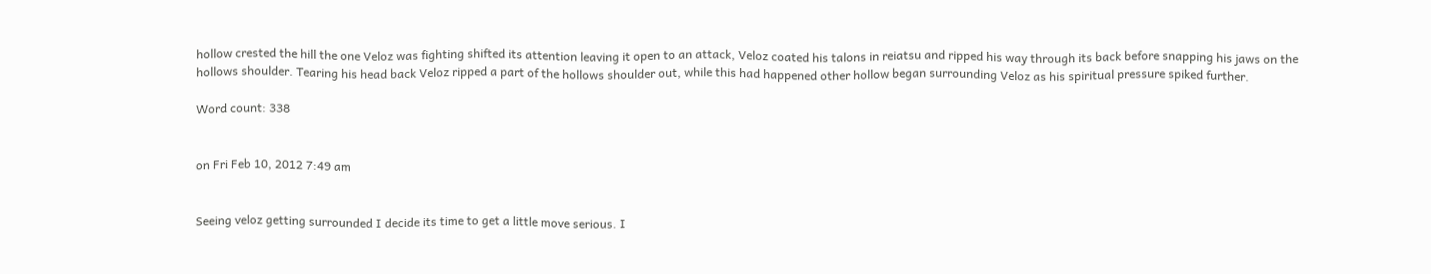hollow crested the hill the one Veloz was fighting shifted its attention leaving it open to an attack, Veloz coated his talons in reiatsu and ripped his way through its back before snapping his jaws on the hollows shoulder. Tearing his head back Veloz ripped a part of the hollows shoulder out, while this had happened other hollow began surrounding Veloz as his spiritual pressure spiked further.

Word count: 338


on Fri Feb 10, 2012 7:49 am


Seeing veloz getting surrounded I decide its time to get a little move serious. I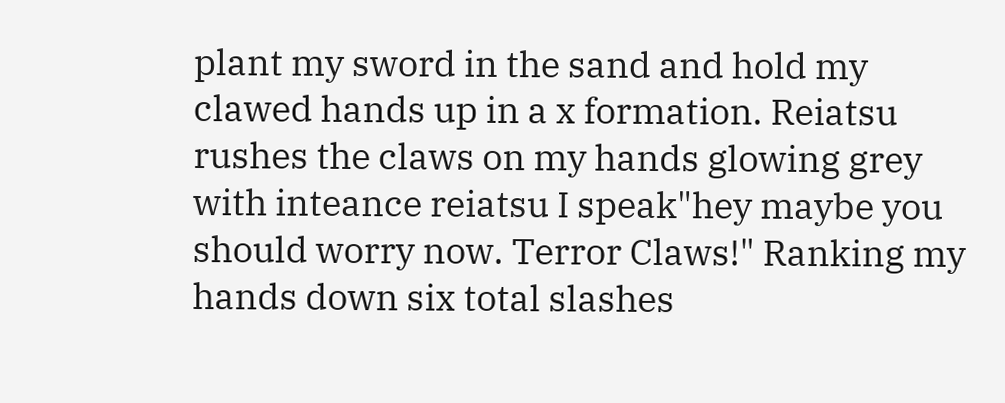plant my sword in the sand and hold my clawed hands up in a x formation. Reiatsu rushes the claws on my hands glowing grey with inteance reiatsu I speak"hey maybe you should worry now. Terror Claws!" Ranking my hands down six total slashes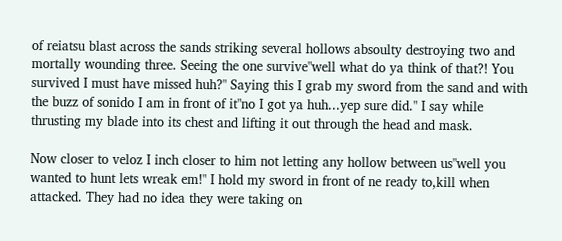of reiatsu blast across the sands striking several hollows absoulty destroying two and mortally wounding three. Seeing the one survive"well what do ya think of that?! You survived I must have missed huh?" Saying this I grab my sword from the sand and with the buzz of sonido I am in front of it"no I got ya huh...yep sure did." I say while thrusting my blade into its chest and lifting it out through the head and mask.

Now closer to veloz I inch closer to him not letting any hollow between us"well you wanted to hunt lets wreak em!" I hold my sword in front of ne ready to,kill when attacked. They had no idea they were taking on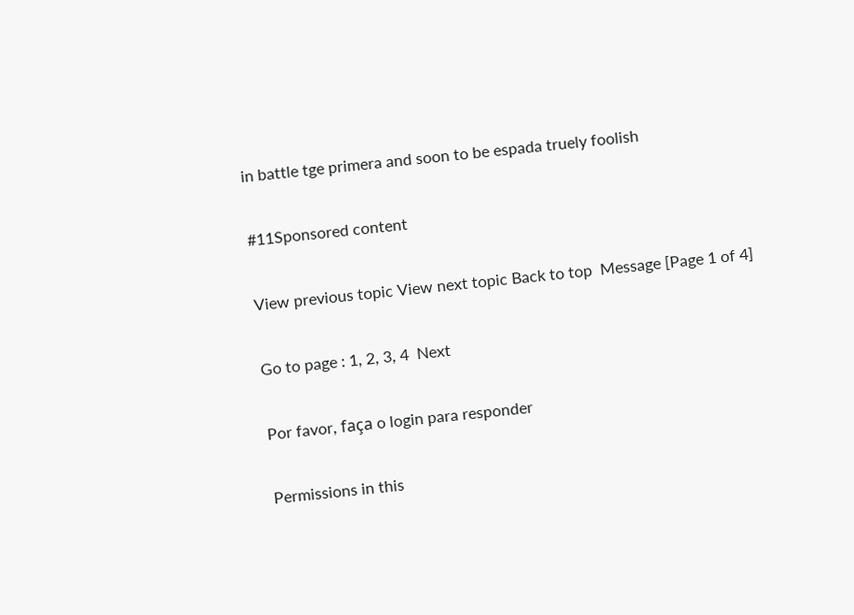in battle tge primera and soon to be espada truely foolish

#11Sponsored content

View previous topic View next topic Back to top  Message [Page 1 of 4]

Go to page : 1, 2, 3, 4  Next

Por favor, faça o login para responder

Permissions in this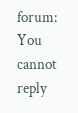forum:
You cannot reply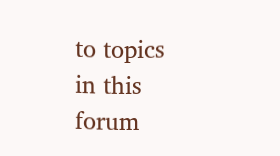to topics in this forum